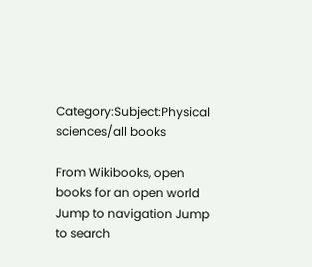Category:Subject:Physical sciences/all books

From Wikibooks, open books for an open world
Jump to navigation Jump to search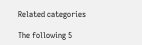Related categories

The following 5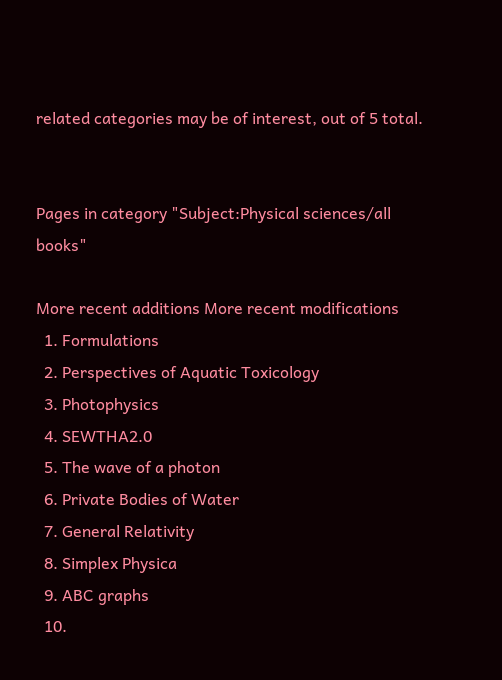related categories may be of interest, out of 5 total.


Pages in category "Subject:Physical sciences/all books"

More recent additions More recent modifications
  1. Formulations
  2. Perspectives of Aquatic Toxicology
  3. Photophysics
  4. SEWTHA2.0
  5. The wave of a photon
  6. Private Bodies of Water
  7. General Relativity
  8. Simplex Physica
  9. ABC graphs
  10.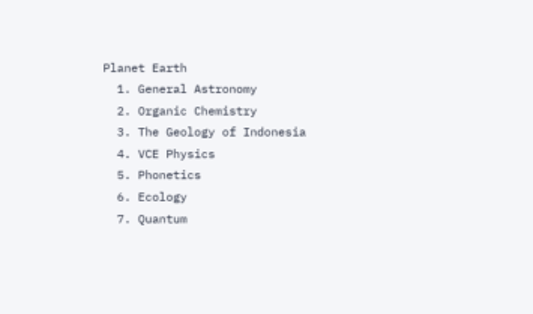Planet Earth
  1. General Astronomy
  2. Organic Chemistry
  3. The Geology of Indonesia
  4. VCE Physics
  5. Phonetics
  6. Ecology
  7. Quantum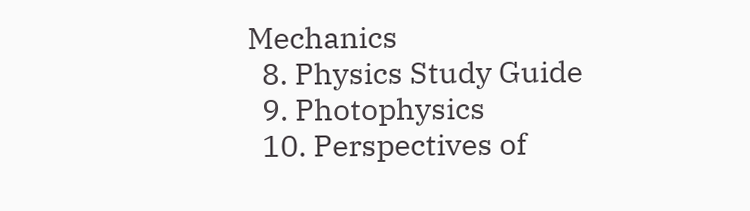Mechanics
  8. Physics Study Guide
  9. Photophysics
  10. Perspectives of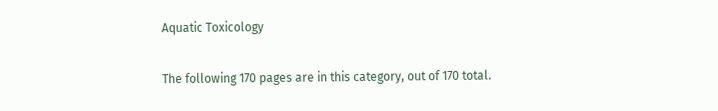Aquatic Toxicology

The following 170 pages are in this category, out of 170 total.